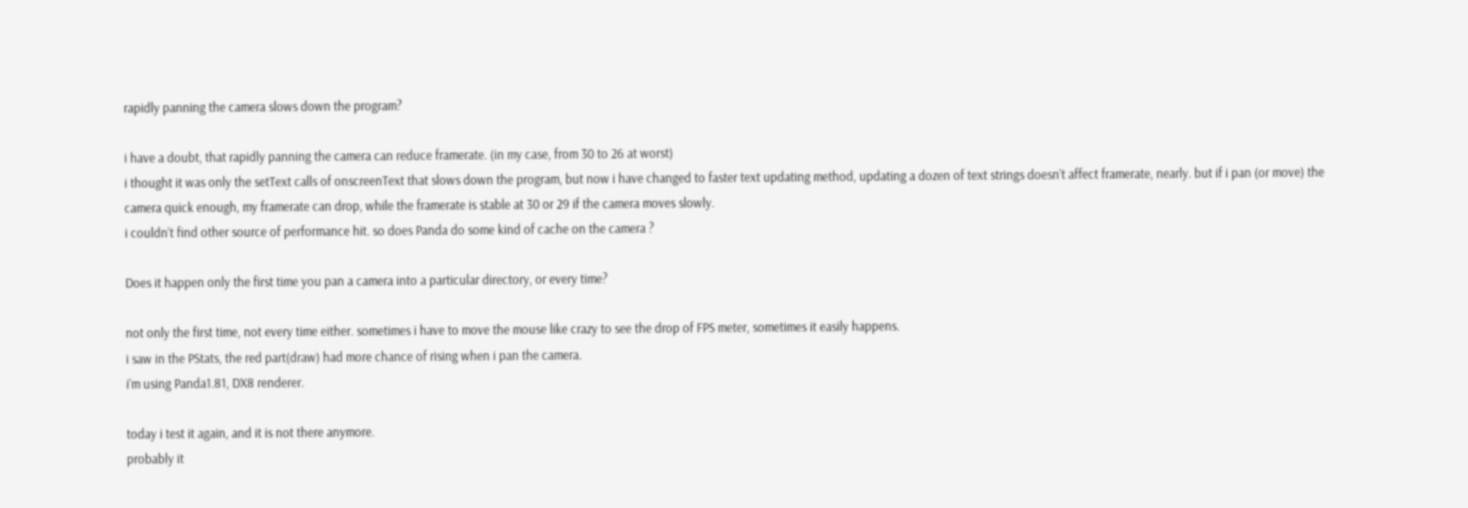rapidly panning the camera slows down the program?

i have a doubt, that rapidly panning the camera can reduce framerate. (in my case, from 30 to 26 at worst)
i thought it was only the setText calls of onscreenText that slows down the program, but now i have changed to faster text updating method, updating a dozen of text strings doesn’t affect framerate, nearly. but if i pan (or move) the camera quick enough, my framerate can drop, while the framerate is stable at 30 or 29 if the camera moves slowly.
i couldn’t find other source of performance hit. so does Panda do some kind of cache on the camera ?

Does it happen only the first time you pan a camera into a particular directory, or every time?

not only the first time, not every time either. sometimes i have to move the mouse like crazy to see the drop of FPS meter, sometimes it easily happens.
i saw in the PStats, the red part(draw) had more chance of rising when i pan the camera.
i’m using Panda1.81, DX8 renderer.

today i test it again, and it is not there anymore.
probably it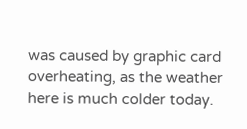was caused by graphic card overheating, as the weather here is much colder today.